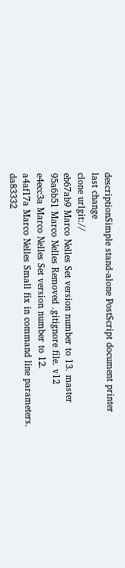descriptionSimple stand-alone PostScript document printer
last change
clone urlgit://
eb67ab9 Marco Nelles Set version number to 13. master
95a6b51 Marco Nelles Removed .gitignore file. v12
e4ecc3a Marco Nelles Set version number to 12.
a4af17a Marco Nelles Small fix in command line parameters.
da83332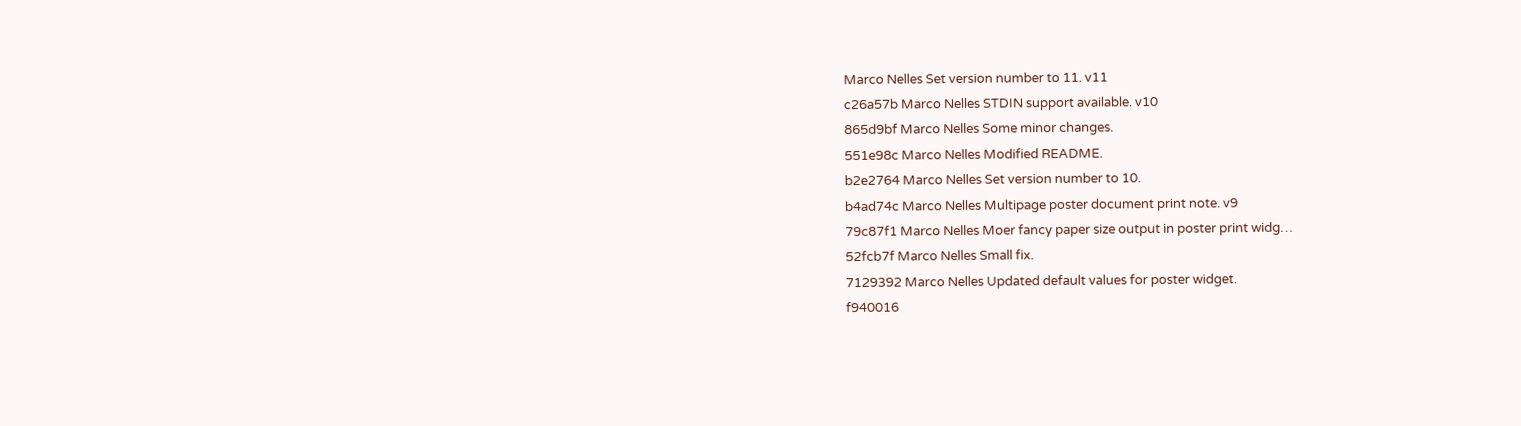Marco Nelles Set version number to 11. v11
c26a57b Marco Nelles STDIN support available. v10
865d9bf Marco Nelles Some minor changes.
551e98c Marco Nelles Modified README.
b2e2764 Marco Nelles Set version number to 10.
b4ad74c Marco Nelles Multipage poster document print note. v9
79c87f1 Marco Nelles Moer fancy paper size output in poster print widg…
52fcb7f Marco Nelles Small fix.
7129392 Marco Nelles Updated default values for poster widget.
f940016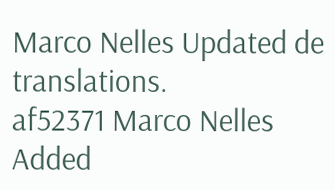Marco Nelles Updated de translations.
af52371 Marco Nelles Added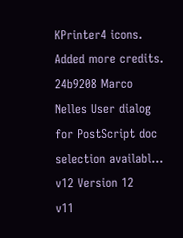KPrinter4 icons. Added more credits.
24b9208 Marco Nelles User dialog for PostScript doc selection availabl…
v12 Version 12
v11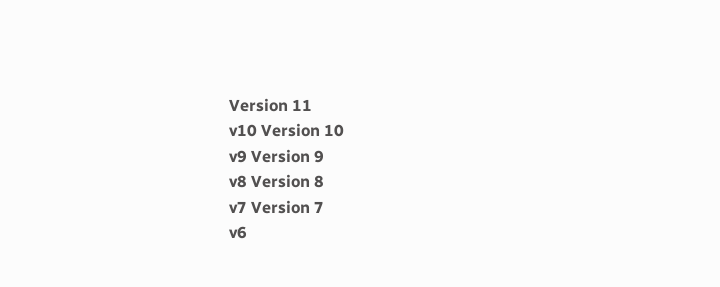Version 11
v10 Version 10
v9 Version 9
v8 Version 8
v7 Version 7
v6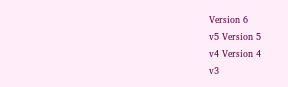Version 6
v5 Version 5
v4 Version 4
v3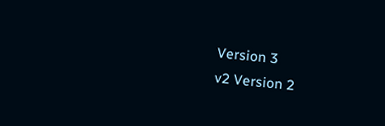Version 3
v2 Version 2